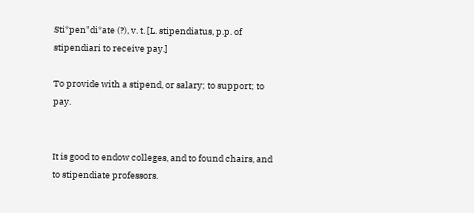Sti*pen"di*ate (?), v. t. [L. stipendiatus, p.p. of stipendiari to receive pay.]

To provide with a stipend, or salary; to support; to pay.


It is good to endow colleges, and to found chairs, and to stipendiate professors.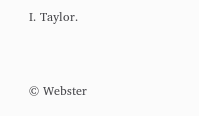I. Taylor.


© Webster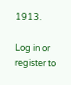1913.

Log in or register to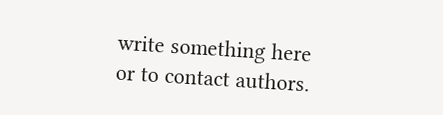write something here or to contact authors.